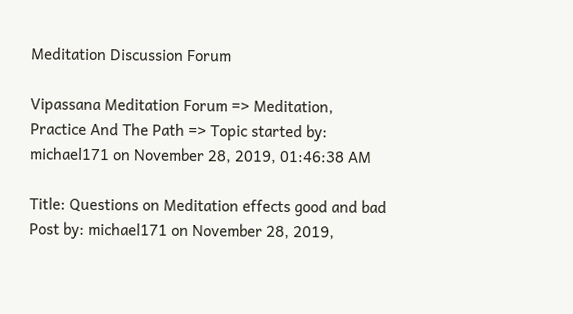Meditation Discussion Forum

Vipassana Meditation Forum => Meditation, Practice And The Path => Topic started by: michael171 on November 28, 2019, 01:46:38 AM

Title: Questions on Meditation effects good and bad
Post by: michael171 on November 28, 2019,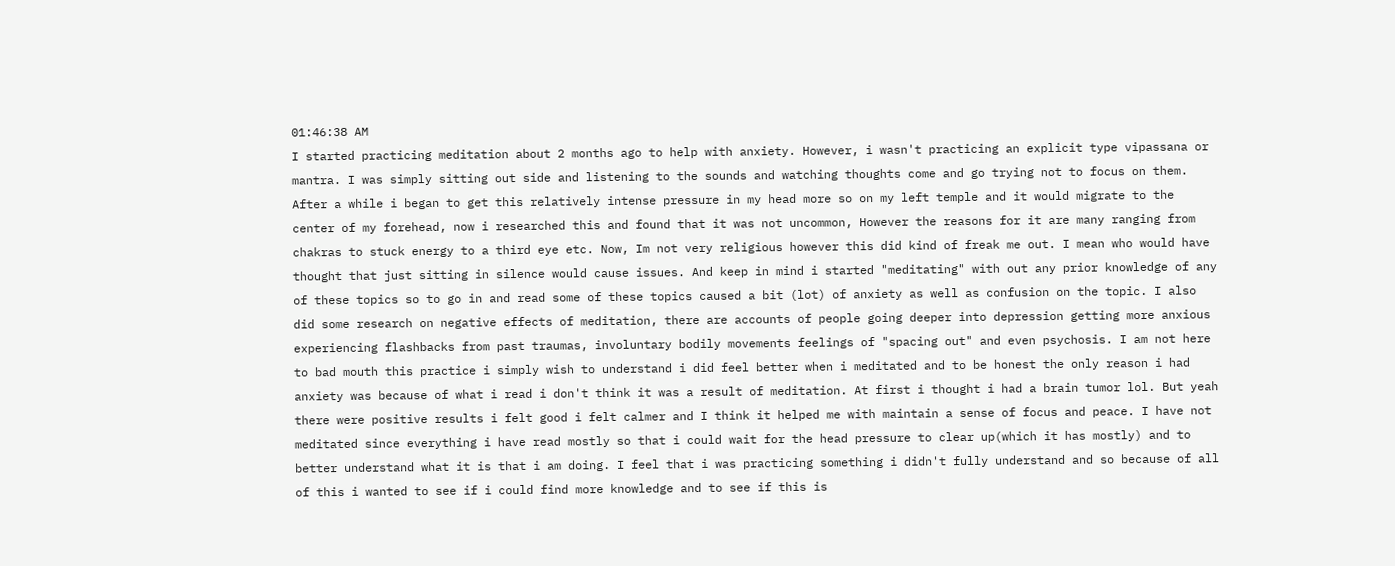01:46:38 AM
I started practicing meditation about 2 months ago to help with anxiety. However, i wasn't practicing an explicit type vipassana or mantra. I was simply sitting out side and listening to the sounds and watching thoughts come and go trying not to focus on them. After a while i began to get this relatively intense pressure in my head more so on my left temple and it would migrate to the center of my forehead, now i researched this and found that it was not uncommon, However the reasons for it are many ranging from chakras to stuck energy to a third eye etc. Now, Im not very religious however this did kind of freak me out. I mean who would have thought that just sitting in silence would cause issues. And keep in mind i started "meditating" with out any prior knowledge of any of these topics so to go in and read some of these topics caused a bit (lot) of anxiety as well as confusion on the topic. I also did some research on negative effects of meditation, there are accounts of people going deeper into depression getting more anxious experiencing flashbacks from past traumas, involuntary bodily movements feelings of "spacing out" and even psychosis. I am not here to bad mouth this practice i simply wish to understand i did feel better when i meditated and to be honest the only reason i had anxiety was because of what i read i don't think it was a result of meditation. At first i thought i had a brain tumor lol. But yeah there were positive results i felt good i felt calmer and I think it helped me with maintain a sense of focus and peace. I have not meditated since everything i have read mostly so that i could wait for the head pressure to clear up(which it has mostly) and to better understand what it is that i am doing. I feel that i was practicing something i didn't fully understand and so because of all of this i wanted to see if i could find more knowledge and to see if this is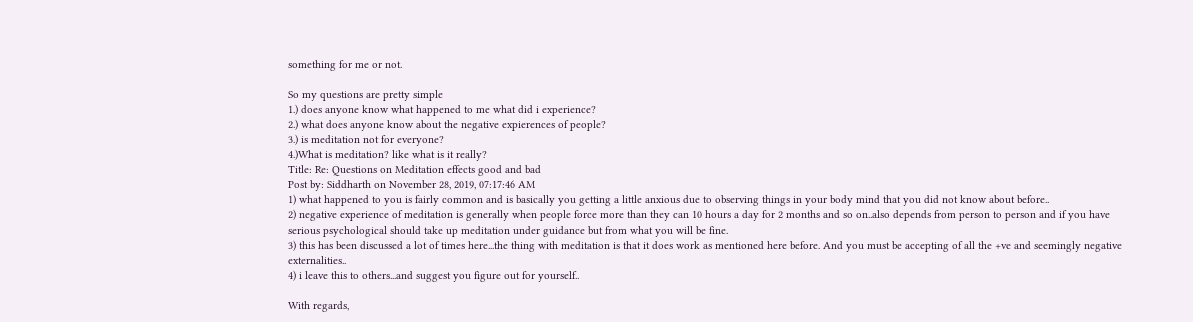something for me or not.

So my questions are pretty simple
1.) does anyone know what happened to me what did i experience?
2.) what does anyone know about the negative expierences of people?
3.) is meditation not for everyone?
4.)What is meditation? like what is it really?
Title: Re: Questions on Meditation effects good and bad
Post by: Siddharth on November 28, 2019, 07:17:46 AM
1) what happened to you is fairly common and is basically you getting a little anxious due to observing things in your body mind that you did not know about before..
2) negative experience of meditation is generally when people force more than they can 10 hours a day for 2 months and so on..also depends from person to person and if you have serious psychological should take up meditation under guidance but from what you will be fine.
3) this has been discussed a lot of times here...the thing with meditation is that it does work as mentioned here before. And you must be accepting of all the +ve and seemingly negative externalities..
4) i leave this to others...and suggest you figure out for yourself..

With regards,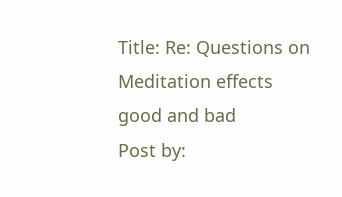Title: Re: Questions on Meditation effects good and bad
Post by: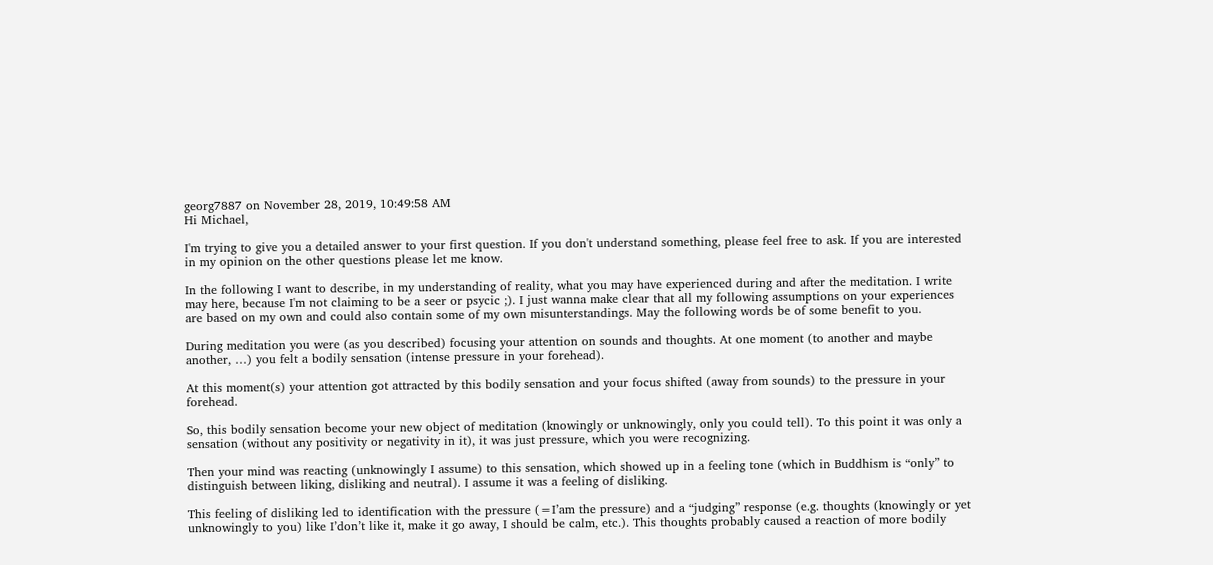georg7887 on November 28, 2019, 10:49:58 AM
Hi Michael,

I'm trying to give you a detailed answer to your first question. If you don't understand something, please feel free to ask. If you are interested in my opinion on the other questions please let me know.

In the following I want to describe, in my understanding of reality, what you may have experienced during and after the meditation. I write may here, because I'm not claiming to be a seer or psycic ;). I just wanna make clear that all my following assumptions on your experiences are based on my own and could also contain some of my own misunterstandings. May the following words be of some benefit to you.

During meditation you were (as you described) focusing your attention on sounds and thoughts. At one moment (to another and maybe another, …) you felt a bodily sensation (intense pressure in your forehead).

At this moment(s) your attention got attracted by this bodily sensation and your focus shifted (away from sounds) to the pressure in your forehead.

So, this bodily sensation become your new object of meditation (knowingly or unknowingly, only you could tell). To this point it was only a sensation (without any positivity or negativity in it), it was just pressure, which you were recognizing.

Then your mind was reacting (unknowingly I assume) to this sensation, which showed up in a feeling tone (which in Buddhism is “only” to distinguish between liking, disliking and neutral). I assume it was a feeling of disliking.

This feeling of disliking led to identification with the pressure (=I’am the pressure) and a “judging” response (e.g. thoughts (knowingly or yet unknowingly to you) like I’don’t like it, make it go away, I should be calm, etc.). This thoughts probably caused a reaction of more bodily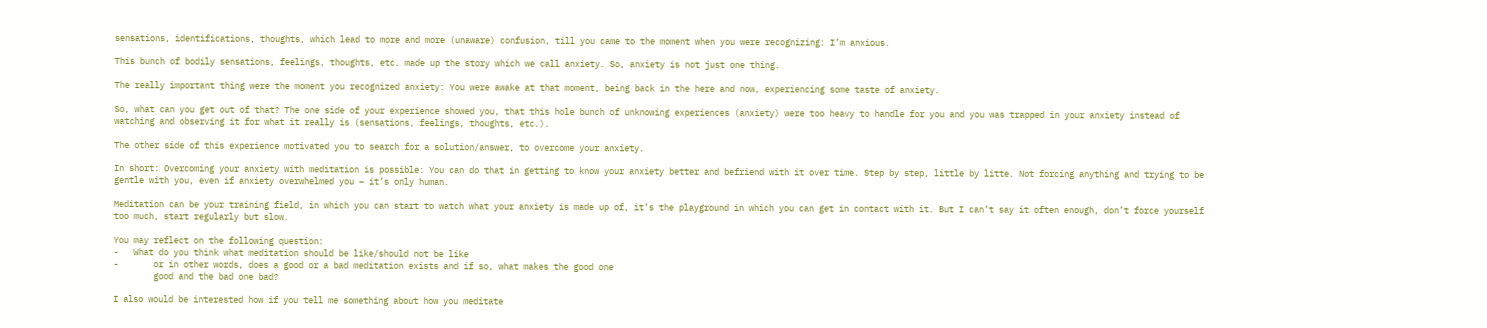sensations, identifications, thoughts, which lead to more and more (unaware) confusion, till you came to the moment when you were recognizing: I’m anxious.

This bunch of bodily sensations, feelings, thoughts, etc. made up the story which we call anxiety. So, anxiety is not just one thing.

The really important thing were the moment you recognized anxiety: You were awake at that moment, being back in the here and now, experiencing some taste of anxiety.

So, what can you get out of that? The one side of your experience showed you, that this hole bunch of unknowing experiences (anxiety) were too heavy to handle for you and you was trapped in your anxiety instead of watching and observing it for what it really is (sensations, feelings, thoughts, etc.).

The other side of this experience motivated you to search for a solution/answer, to overcome your anxiety.

In short: Overcoming your anxiety with meditation is possible: You can do that in getting to know your anxiety better and befriend with it over time. Step by step, little by litte. Not forcing anything and trying to be gentle with you, even if anxiety overwhelmed you – it’s only human.

Meditation can be your training field, in which you can start to watch what your anxiety is made up of, it’s the playground in which you can get in contact with it. But I can’t say it often enough, don’t force yourself too much, start regularly but slow.

You may reflect on the following question:
-   What do you think what meditation should be like/should not be like
-       or in other words, does a good or a bad meditation exists and if so, what makes the good one
        good and the bad one bad?

I also would be interested how if you tell me something about how you meditate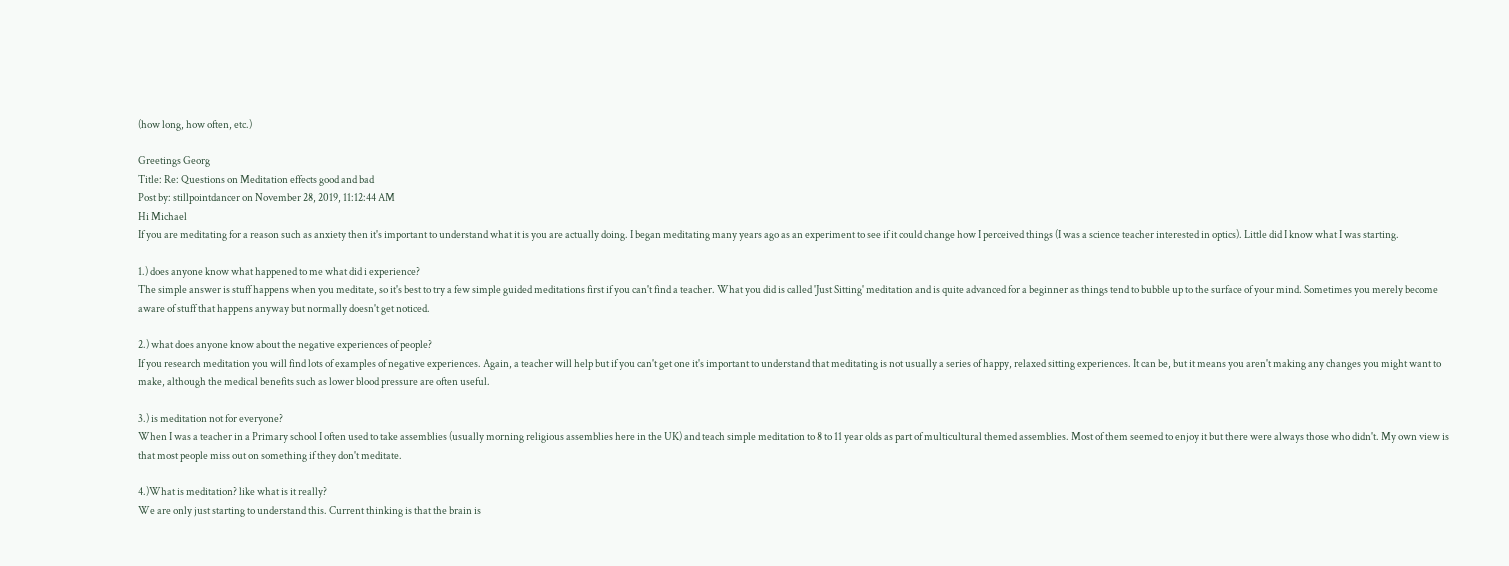(how long, how often, etc.)

Greetings Georg
Title: Re: Questions on Meditation effects good and bad
Post by: stillpointdancer on November 28, 2019, 11:12:44 AM
Hi Michael
If you are meditating for a reason such as anxiety then it's important to understand what it is you are actually doing. I began meditating many years ago as an experiment to see if it could change how I perceived things (I was a science teacher interested in optics). Little did I know what I was starting.

1.) does anyone know what happened to me what did i experience?
The simple answer is stuff happens when you meditate, so it's best to try a few simple guided meditations first if you can't find a teacher. What you did is called 'Just Sitting' meditation and is quite advanced for a beginner as things tend to bubble up to the surface of your mind. Sometimes you merely become aware of stuff that happens anyway but normally doesn't get noticed.

2.) what does anyone know about the negative experiences of people?
If you research meditation you will find lots of examples of negative experiences. Again, a teacher will help but if you can't get one it's important to understand that meditating is not usually a series of happy, relaxed sitting experiences. It can be, but it means you aren't making any changes you might want to make, although the medical benefits such as lower blood pressure are often useful.

3.) is meditation not for everyone?
When I was a teacher in a Primary school I often used to take assemblies (usually morning religious assemblies here in the UK) and teach simple meditation to 8 to 11 year olds as part of multicultural themed assemblies. Most of them seemed to enjoy it but there were always those who didn't. My own view is that most people miss out on something if they don't meditate.

4.)What is meditation? like what is it really?
We are only just starting to understand this. Current thinking is that the brain is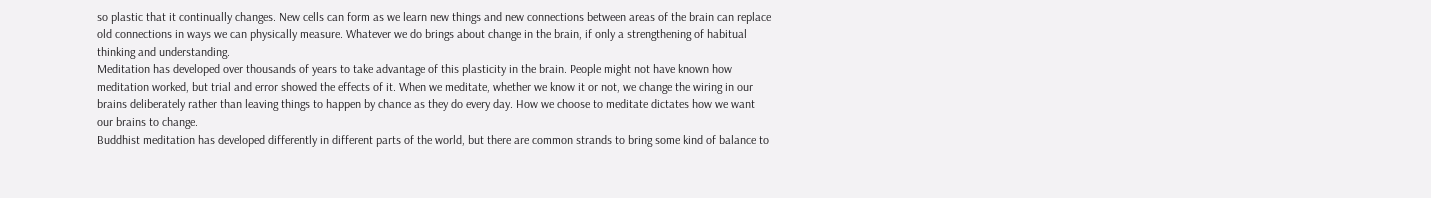so plastic that it continually changes. New cells can form as we learn new things and new connections between areas of the brain can replace old connections in ways we can physically measure. Whatever we do brings about change in the brain, if only a strengthening of habitual thinking and understanding.
Meditation has developed over thousands of years to take advantage of this plasticity in the brain. People might not have known how meditation worked, but trial and error showed the effects of it. When we meditate, whether we know it or not, we change the wiring in our brains deliberately rather than leaving things to happen by chance as they do every day. How we choose to meditate dictates how we want our brains to change.
Buddhist meditation has developed differently in different parts of the world, but there are common strands to bring some kind of balance to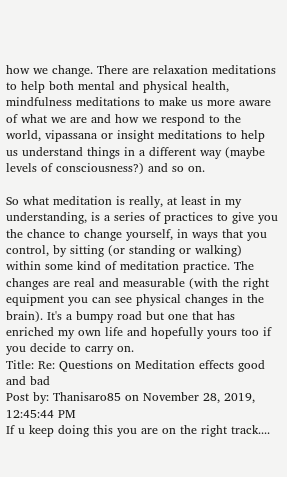how we change. There are relaxation meditations to help both mental and physical health, mindfulness meditations to make us more aware of what we are and how we respond to the world, vipassana or insight meditations to help us understand things in a different way (maybe levels of consciousness?) and so on.

So what meditation is really, at least in my understanding, is a series of practices to give you the chance to change yourself, in ways that you control, by sitting (or standing or walking) within some kind of meditation practice. The changes are real and measurable (with the right equipment you can see physical changes in the brain). It's a bumpy road but one that has enriched my own life and hopefully yours too if you decide to carry on.
Title: Re: Questions on Meditation effects good and bad
Post by: Thanisaro85 on November 28, 2019, 12:45:44 PM
If u keep doing this you are on the right track....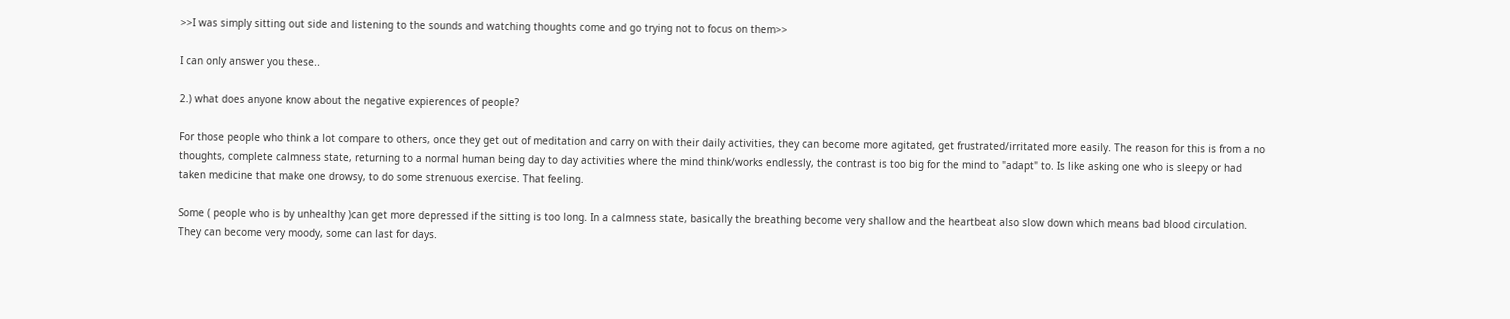>>I was simply sitting out side and listening to the sounds and watching thoughts come and go trying not to focus on them>>

I can only answer you these..

2.) what does anyone know about the negative expierences of people?

For those people who think a lot compare to others, once they get out of meditation and carry on with their daily activities, they can become more agitated, get frustrated/irritated more easily. The reason for this is from a no thoughts, complete calmness state, returning to a normal human being day to day activities where the mind think/works endlessly, the contrast is too big for the mind to "adapt" to. Is like asking one who is sleepy or had taken medicine that make one drowsy, to do some strenuous exercise. That feeling.

Some ( people who is by unhealthy )can get more depressed if the sitting is too long. In a calmness state, basically the breathing become very shallow and the heartbeat also slow down which means bad blood circulation. They can become very moody, some can last for days.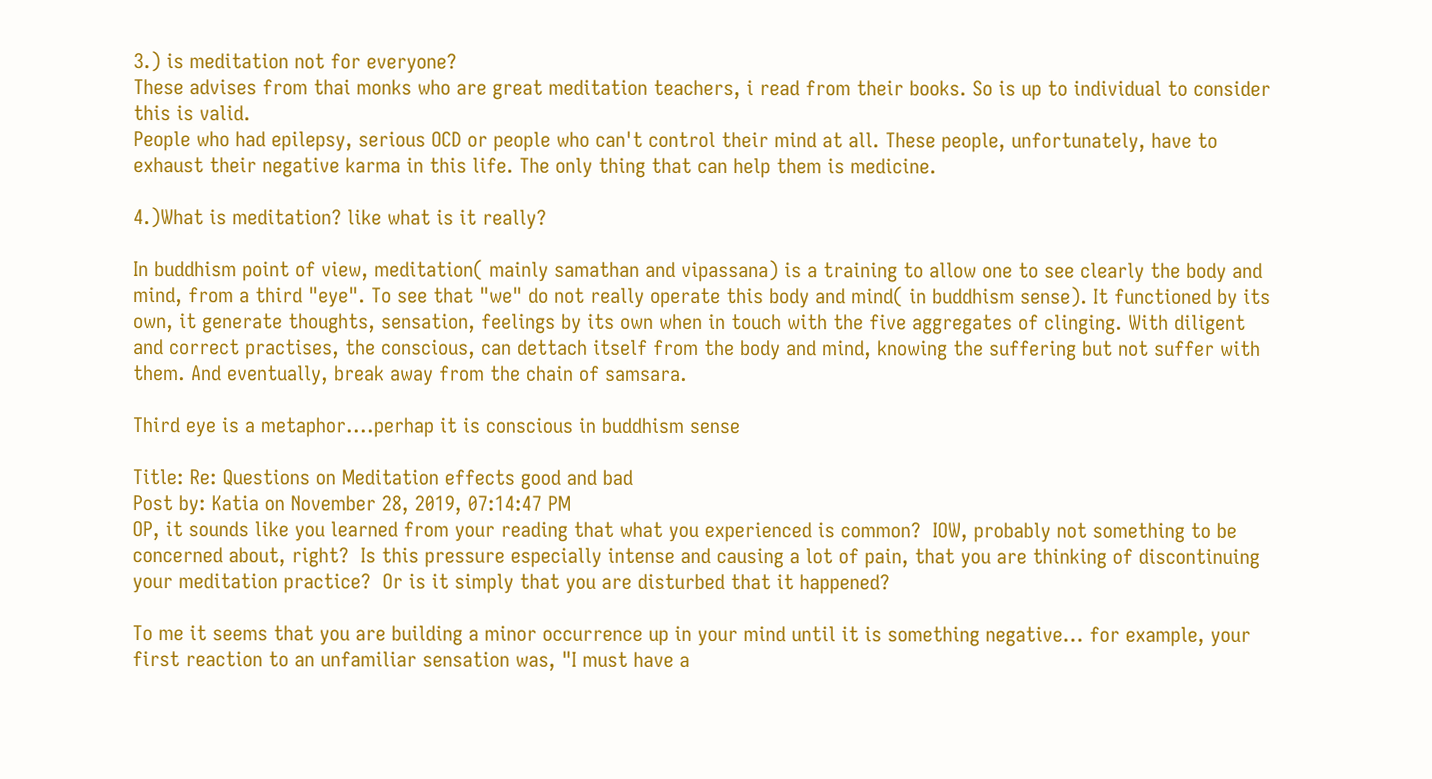3.) is meditation not for everyone?
These advises from thai monks who are great meditation teachers, i read from their books. So is up to individual to consider this is valid.
People who had epilepsy, serious OCD or people who can't control their mind at all. These people, unfortunately, have to exhaust their negative karma in this life. The only thing that can help them is medicine.

4.)What is meditation? like what is it really?

In buddhism point of view, meditation( mainly samathan and vipassana) is a training to allow one to see clearly the body and mind, from a third "eye". To see that "we" do not really operate this body and mind( in buddhism sense). It functioned by its own, it generate thoughts, sensation, feelings by its own when in touch with the five aggregates of clinging. With diligent and correct practises, the conscious, can dettach itself from the body and mind, knowing the suffering but not suffer with them. And eventually, break away from the chain of samsara.

Third eye is a metaphor....perhap it is conscious in buddhism sense

Title: Re: Questions on Meditation effects good and bad
Post by: Katia on November 28, 2019, 07:14:47 PM
OP, it sounds like you learned from your reading that what you experienced is common?  IOW, probably not something to be concerned about, right?  Is this pressure especially intense and causing a lot of pain, that you are thinking of discontinuing your meditation practice?  Or is it simply that you are disturbed that it happened?

To me it seems that you are building a minor occurrence up in your mind until it is something negative... for example, your first reaction to an unfamiliar sensation was, "I must have a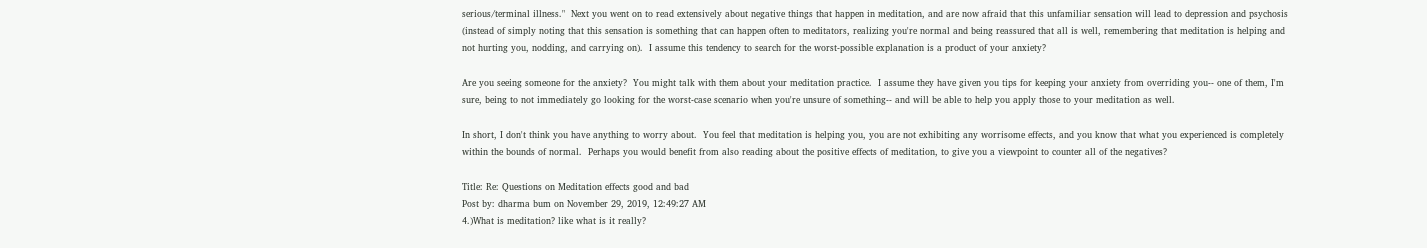serious/terminal illness."  Next you went on to read extensively about negative things that happen in meditation, and are now afraid that this unfamiliar sensation will lead to depression and psychosis (instead of simply noting that this sensation is something that can happen often to meditators, realizing you're normal and being reassured that all is well, remembering that meditation is helping and not hurting you, nodding, and carrying on).  I assume this tendency to search for the worst-possible explanation is a product of your anxiety?

Are you seeing someone for the anxiety?  You might talk with them about your meditation practice.  I assume they have given you tips for keeping your anxiety from overriding you-- one of them, I'm sure, being to not immediately go looking for the worst-case scenario when you're unsure of something-- and will be able to help you apply those to your meditation as well.

In short, I don't think you have anything to worry about.  You feel that meditation is helping you, you are not exhibiting any worrisome effects, and you know that what you experienced is completely within the bounds of normal.  Perhaps you would benefit from also reading about the positive effects of meditation, to give you a viewpoint to counter all of the negatives?

Title: Re: Questions on Meditation effects good and bad
Post by: dharma bum on November 29, 2019, 12:49:27 AM
4.)What is meditation? like what is it really?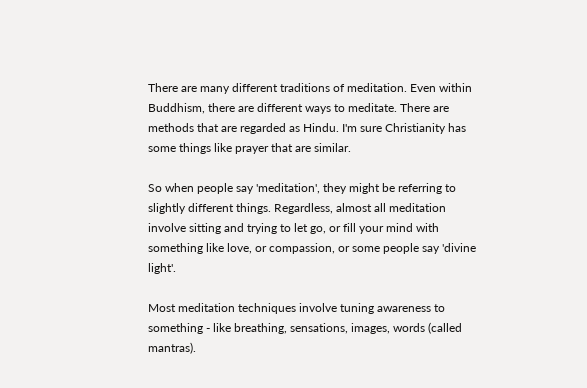There are many different traditions of meditation. Even within Buddhism, there are different ways to meditate. There are methods that are regarded as Hindu. I'm sure Christianity has some things like prayer that are similar.

So when people say 'meditation', they might be referring to slightly different things. Regardless, almost all meditation involve sitting and trying to let go, or fill your mind with something like love, or compassion, or some people say 'divine light'.

Most meditation techniques involve tuning awareness to something - like breathing, sensations, images, words (called mantras).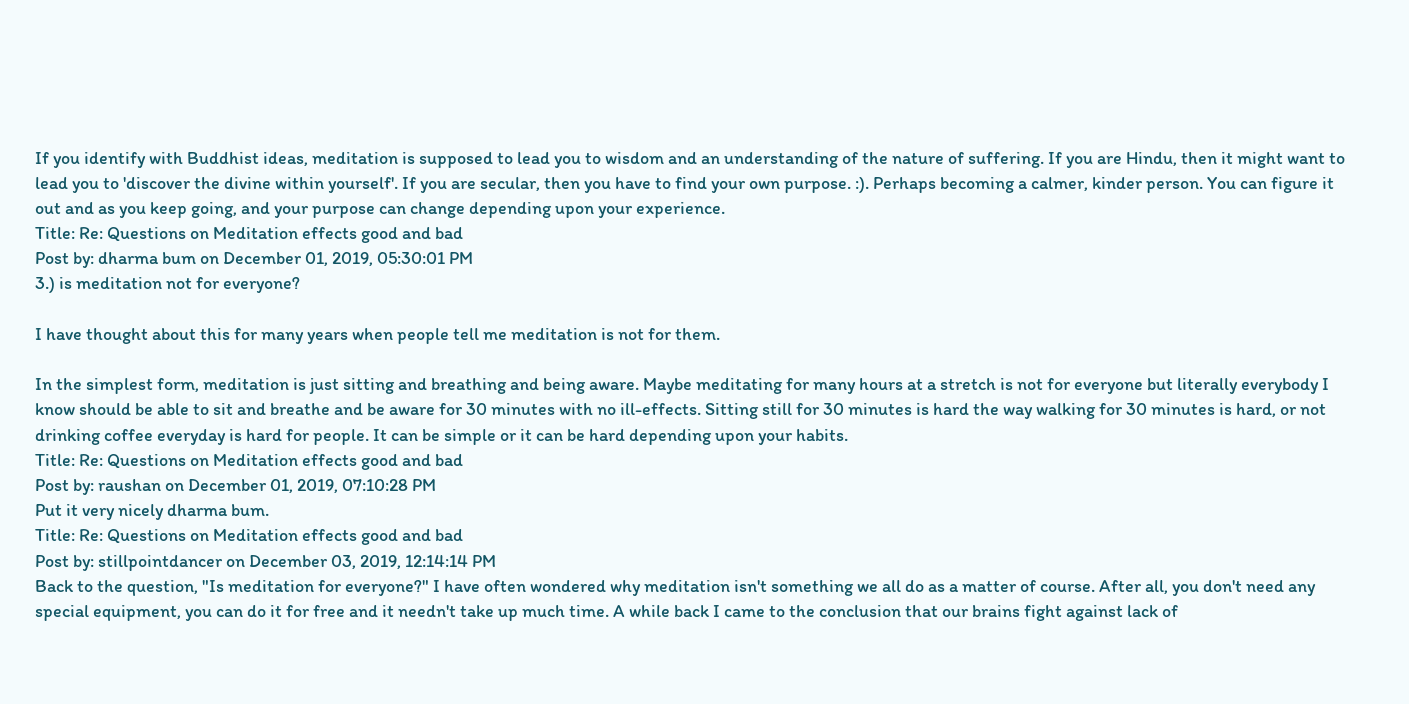If you identify with Buddhist ideas, meditation is supposed to lead you to wisdom and an understanding of the nature of suffering. If you are Hindu, then it might want to lead you to 'discover the divine within yourself'. If you are secular, then you have to find your own purpose. :). Perhaps becoming a calmer, kinder person. You can figure it out and as you keep going, and your purpose can change depending upon your experience.
Title: Re: Questions on Meditation effects good and bad
Post by: dharma bum on December 01, 2019, 05:30:01 PM
3.) is meditation not for everyone?

I have thought about this for many years when people tell me meditation is not for them.

In the simplest form, meditation is just sitting and breathing and being aware. Maybe meditating for many hours at a stretch is not for everyone but literally everybody I know should be able to sit and breathe and be aware for 30 minutes with no ill-effects. Sitting still for 30 minutes is hard the way walking for 30 minutes is hard, or not drinking coffee everyday is hard for people. It can be simple or it can be hard depending upon your habits.
Title: Re: Questions on Meditation effects good and bad
Post by: raushan on December 01, 2019, 07:10:28 PM
Put it very nicely dharma bum.
Title: Re: Questions on Meditation effects good and bad
Post by: stillpointdancer on December 03, 2019, 12:14:14 PM
Back to the question, "Is meditation for everyone?" I have often wondered why meditation isn't something we all do as a matter of course. After all, you don't need any special equipment, you can do it for free and it needn't take up much time. A while back I came to the conclusion that our brains fight against lack of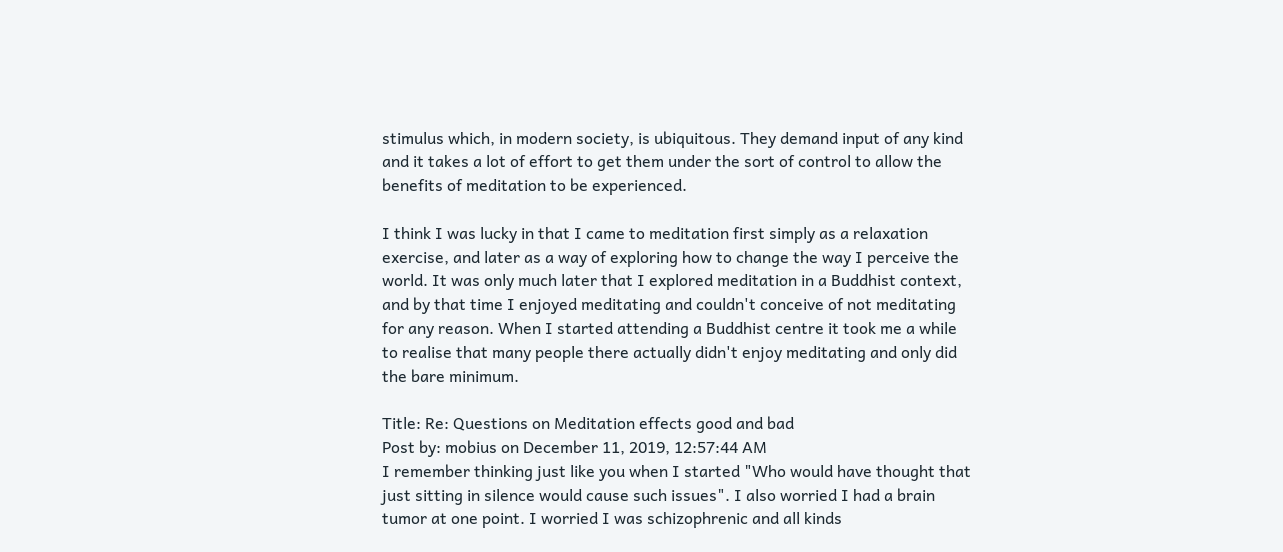stimulus which, in modern society, is ubiquitous. They demand input of any kind and it takes a lot of effort to get them under the sort of control to allow the benefits of meditation to be experienced.

I think I was lucky in that I came to meditation first simply as a relaxation exercise, and later as a way of exploring how to change the way I perceive the world. It was only much later that I explored meditation in a Buddhist context, and by that time I enjoyed meditating and couldn't conceive of not meditating for any reason. When I started attending a Buddhist centre it took me a while to realise that many people there actually didn't enjoy meditating and only did the bare minimum.

Title: Re: Questions on Meditation effects good and bad
Post by: mobius on December 11, 2019, 12:57:44 AM
I remember thinking just like you when I started "Who would have thought that just sitting in silence would cause such issues". I also worried I had a brain tumor at one point. I worried I was schizophrenic and all kinds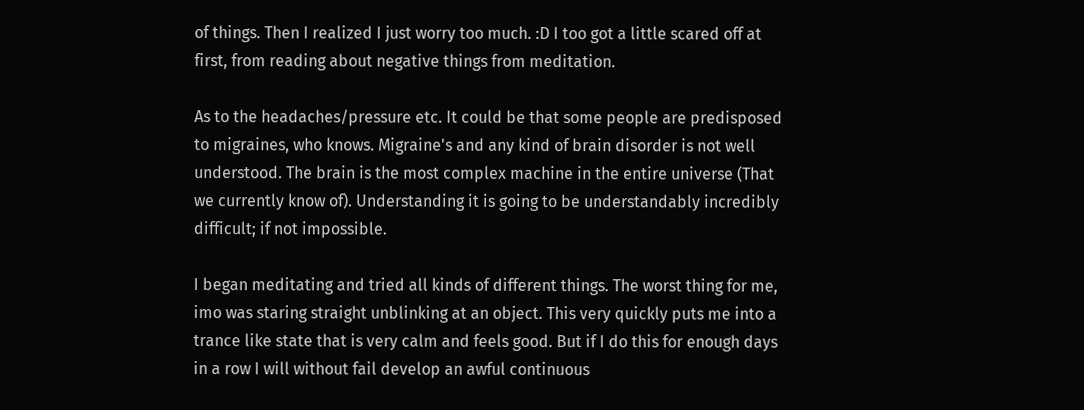of things. Then I realized I just worry too much. :D I too got a little scared off at first, from reading about negative things from meditation.

As to the headaches/pressure etc. It could be that some people are predisposed to migraines, who knows. Migraine's and any kind of brain disorder is not well understood. The brain is the most complex machine in the entire universe (That we currently know of). Understanding it is going to be understandably incredibly difficult; if not impossible.

I began meditating and tried all kinds of different things. The worst thing for me, imo was staring straight unblinking at an object. This very quickly puts me into a trance like state that is very calm and feels good. But if I do this for enough days in a row I will without fail develop an awful continuous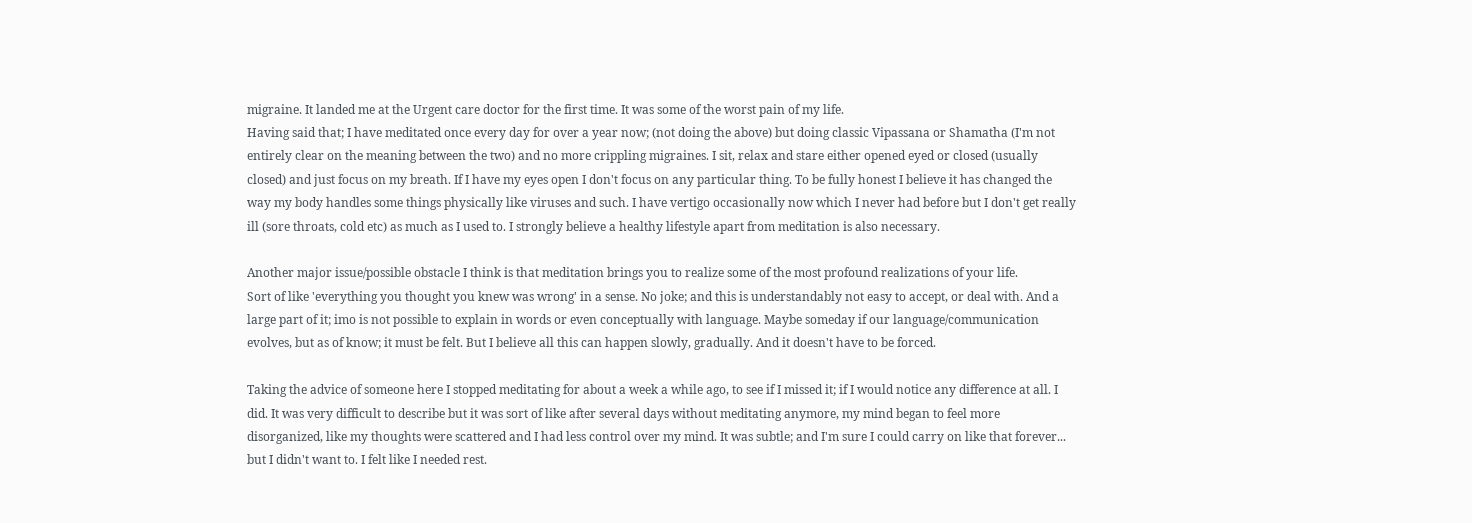migraine. It landed me at the Urgent care doctor for the first time. It was some of the worst pain of my life.
Having said that; I have meditated once every day for over a year now; (not doing the above) but doing classic Vipassana or Shamatha (I'm not entirely clear on the meaning between the two) and no more crippling migraines. I sit, relax and stare either opened eyed or closed (usually closed) and just focus on my breath. If I have my eyes open I don't focus on any particular thing. To be fully honest I believe it has changed the way my body handles some things physically like viruses and such. I have vertigo occasionally now which I never had before but I don't get really ill (sore throats, cold etc) as much as I used to. I strongly believe a healthy lifestyle apart from meditation is also necessary.

Another major issue/possible obstacle I think is that meditation brings you to realize some of the most profound realizations of your life.
Sort of like 'everything you thought you knew was wrong' in a sense. No joke; and this is understandably not easy to accept, or deal with. And a large part of it; imo is not possible to explain in words or even conceptually with language. Maybe someday if our language/communication evolves, but as of know; it must be felt. But I believe all this can happen slowly, gradually. And it doesn't have to be forced.

Taking the advice of someone here I stopped meditating for about a week a while ago, to see if I missed it; if I would notice any difference at all. I did. It was very difficult to describe but it was sort of like after several days without meditating anymore, my mind began to feel more disorganized, like my thoughts were scattered and I had less control over my mind. It was subtle; and I'm sure I could carry on like that forever... but I didn't want to. I felt like I needed rest.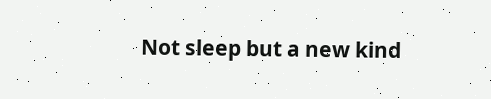Not sleep but a new kind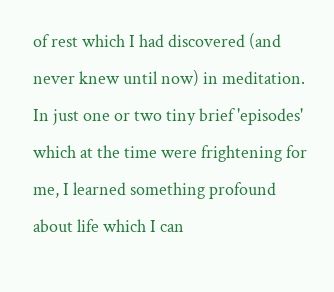of rest which I had discovered (and never knew until now) in meditation. In just one or two tiny brief 'episodes' which at the time were frightening for me, I learned something profound about life which I can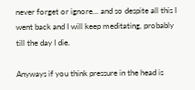never forget or ignore... and so despite all this I went back and I will keep meditating, probably till the day I die.

Anyways if you think pressure in the head is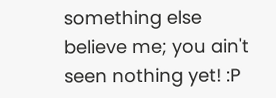something else believe me; you ain't seen nothing yet! :P